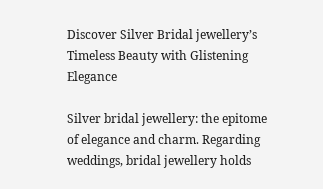Discover Silver Bridal jewellery’s Timeless Beauty with Glistening Elegance

Silver bridal jewellery: the epitome of elegance and charm. Regarding weddings, bridal jewellery holds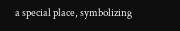a special place, symbolizing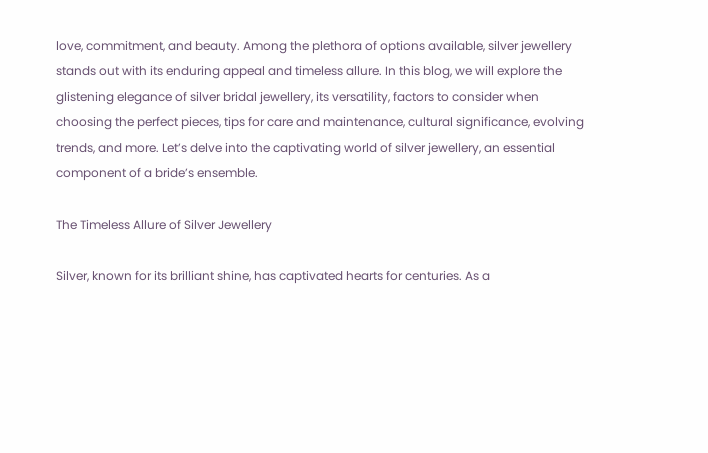love, commitment, and beauty. Among the plethora of options available, silver jewellery stands out with its enduring appeal and timeless allure. In this blog, we will explore the glistening elegance of silver bridal jewellery, its versatility, factors to consider when choosing the perfect pieces, tips for care and maintenance, cultural significance, evolving trends, and more. Let’s delve into the captivating world of silver jewellery, an essential component of a bride’s ensemble.

The Timeless Allure of Silver Jewellery

Silver, known for its brilliant shine, has captivated hearts for centuries. As a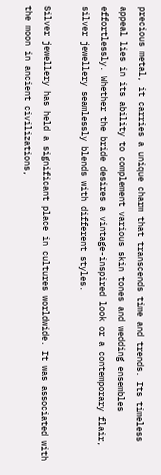precious metal, it carries a unique charm that transcends time and trends. Its timeless appeal lies in its ability to complement various skin tones and wedding ensembles effortlessly. Whether the bride desires a vintage-inspired look or a contemporary flair, silver jewellery seamlessly blends with different styles.

Silver jewellery has held a significant place in cultures worldwide. It was associated with the moon in ancient civilizations,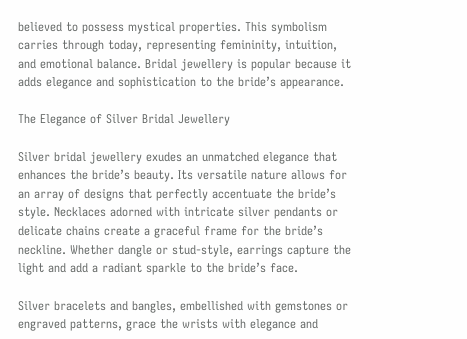believed to possess mystical properties. This symbolism carries through today, representing femininity, intuition, and emotional balance. Bridal jewellery is popular because it adds elegance and sophistication to the bride’s appearance.

The Elegance of Silver Bridal Jewellery

Silver bridal jewellery exudes an unmatched elegance that enhances the bride’s beauty. Its versatile nature allows for an array of designs that perfectly accentuate the bride’s style. Necklaces adorned with intricate silver pendants or delicate chains create a graceful frame for the bride’s neckline. Whether dangle or stud-style, earrings capture the light and add a radiant sparkle to the bride’s face.

Silver bracelets and bangles, embellished with gemstones or engraved patterns, grace the wrists with elegance and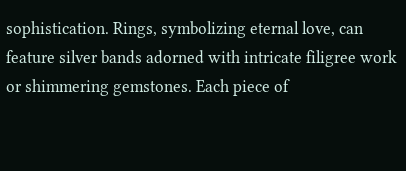sophistication. Rings, symbolizing eternal love, can feature silver bands adorned with intricate filigree work or shimmering gemstones. Each piece of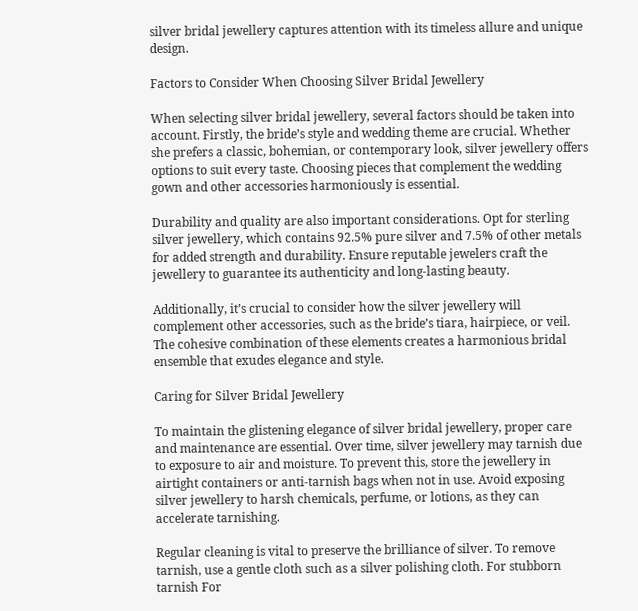silver bridal jewellery captures attention with its timeless allure and unique design.

Factors to Consider When Choosing Silver Bridal Jewellery

When selecting silver bridal jewellery, several factors should be taken into account. Firstly, the bride’s style and wedding theme are crucial. Whether she prefers a classic, bohemian, or contemporary look, silver jewellery offers options to suit every taste. Choosing pieces that complement the wedding gown and other accessories harmoniously is essential.

Durability and quality are also important considerations. Opt for sterling silver jewellery, which contains 92.5% pure silver and 7.5% of other metals for added strength and durability. Ensure reputable jewelers craft the jewellery to guarantee its authenticity and long-lasting beauty.

Additionally, it’s crucial to consider how the silver jewellery will complement other accessories, such as the bride’s tiara, hairpiece, or veil. The cohesive combination of these elements creates a harmonious bridal ensemble that exudes elegance and style.

Caring for Silver Bridal Jewellery

To maintain the glistening elegance of silver bridal jewellery, proper care and maintenance are essential. Over time, silver jewellery may tarnish due to exposure to air and moisture. To prevent this, store the jewellery in airtight containers or anti-tarnish bags when not in use. Avoid exposing silver jewellery to harsh chemicals, perfume, or lotions, as they can accelerate tarnishing.

Regular cleaning is vital to preserve the brilliance of silver. To remove tarnish, use a gentle cloth such as a silver polishing cloth. For stubborn tarnish For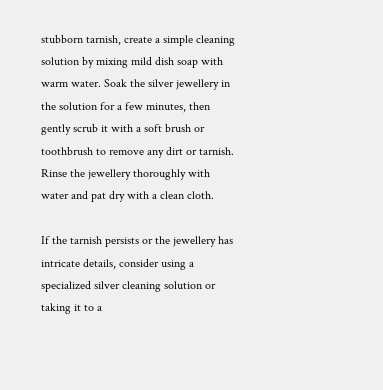stubborn tarnish, create a simple cleaning solution by mixing mild dish soap with warm water. Soak the silver jewellery in the solution for a few minutes, then gently scrub it with a soft brush or toothbrush to remove any dirt or tarnish. Rinse the jewellery thoroughly with water and pat dry with a clean cloth.

If the tarnish persists or the jewellery has intricate details, consider using a specialized silver cleaning solution or taking it to a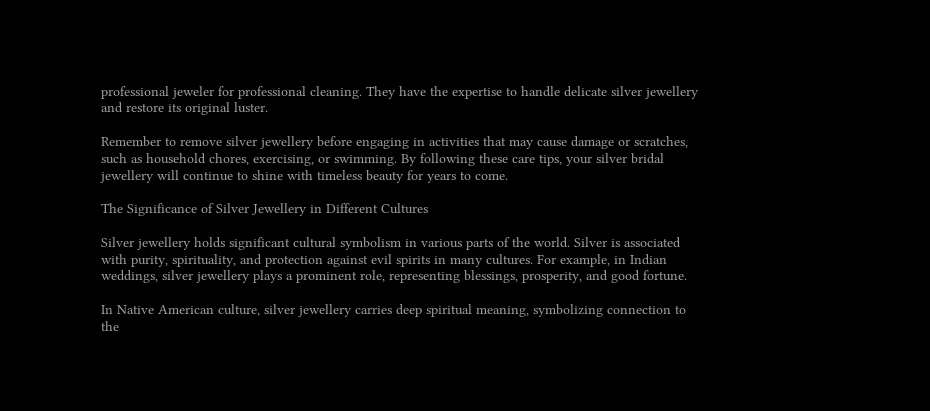professional jeweler for professional cleaning. They have the expertise to handle delicate silver jewellery and restore its original luster.

Remember to remove silver jewellery before engaging in activities that may cause damage or scratches, such as household chores, exercising, or swimming. By following these care tips, your silver bridal jewellery will continue to shine with timeless beauty for years to come.

The Significance of Silver Jewellery in Different Cultures

Silver jewellery holds significant cultural symbolism in various parts of the world. Silver is associated with purity, spirituality, and protection against evil spirits in many cultures. For example, in Indian weddings, silver jewellery plays a prominent role, representing blessings, prosperity, and good fortune.

In Native American culture, silver jewellery carries deep spiritual meaning, symbolizing connection to the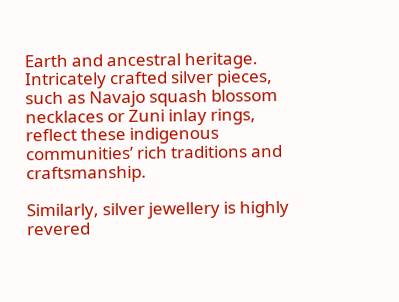Earth and ancestral heritage. Intricately crafted silver pieces, such as Navajo squash blossom necklaces or Zuni inlay rings, reflect these indigenous communities’ rich traditions and craftsmanship.

Similarly, silver jewellery is highly revered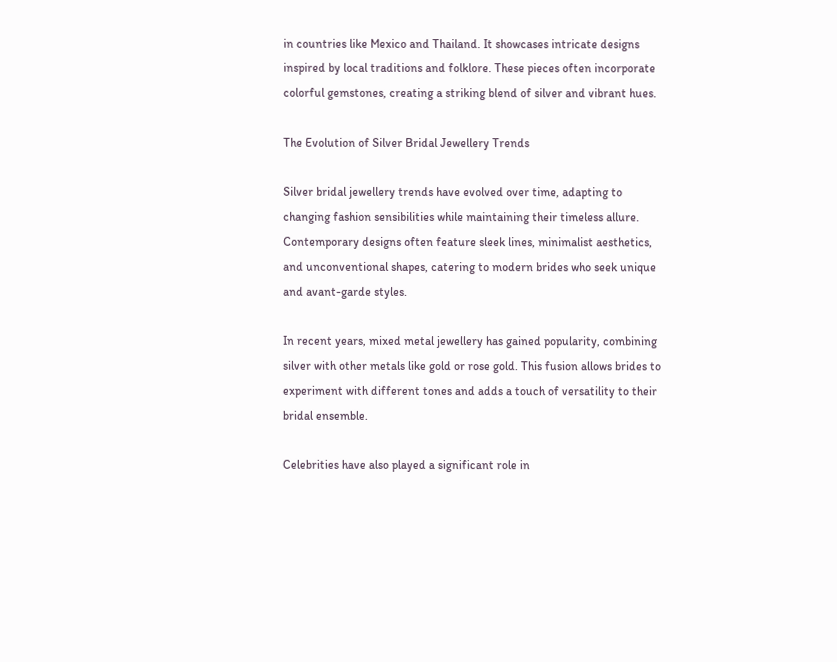in countries like Mexico and Thailand. It showcases intricate designs inspired by local traditions and folklore. These pieces often incorporate colorful gemstones, creating a striking blend of silver and vibrant hues.

The Evolution of Silver Bridal Jewellery Trends

Silver bridal jewellery trends have evolved over time, adapting to changing fashion sensibilities while maintaining their timeless allure. Contemporary designs often feature sleek lines, minimalist aesthetics, and unconventional shapes, catering to modern brides who seek unique and avant-garde styles.

In recent years, mixed metal jewellery has gained popularity, combining silver with other metals like gold or rose gold. This fusion allows brides to experiment with different tones and adds a touch of versatility to their bridal ensemble.

Celebrities have also played a significant role in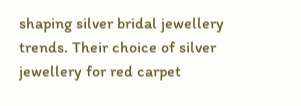shaping silver bridal jewellery trends. Their choice of silver jewellery for red carpet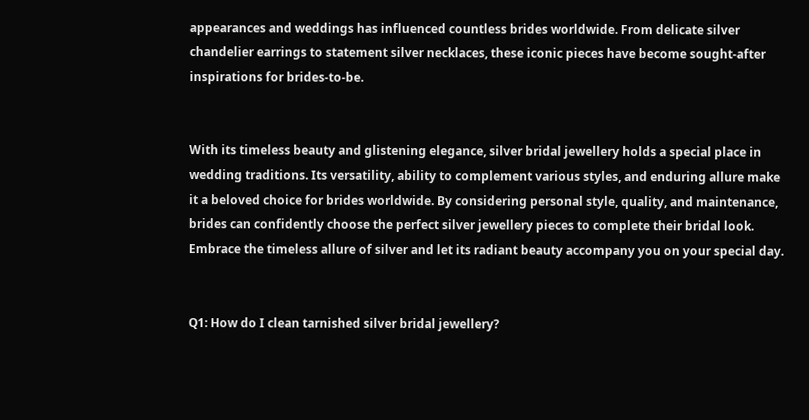appearances and weddings has influenced countless brides worldwide. From delicate silver chandelier earrings to statement silver necklaces, these iconic pieces have become sought-after inspirations for brides-to-be.


With its timeless beauty and glistening elegance, silver bridal jewellery holds a special place in wedding traditions. Its versatility, ability to complement various styles, and enduring allure make it a beloved choice for brides worldwide. By considering personal style, quality, and maintenance, brides can confidently choose the perfect silver jewellery pieces to complete their bridal look. Embrace the timeless allure of silver and let its radiant beauty accompany you on your special day.


Q1: How do I clean tarnished silver bridal jewellery?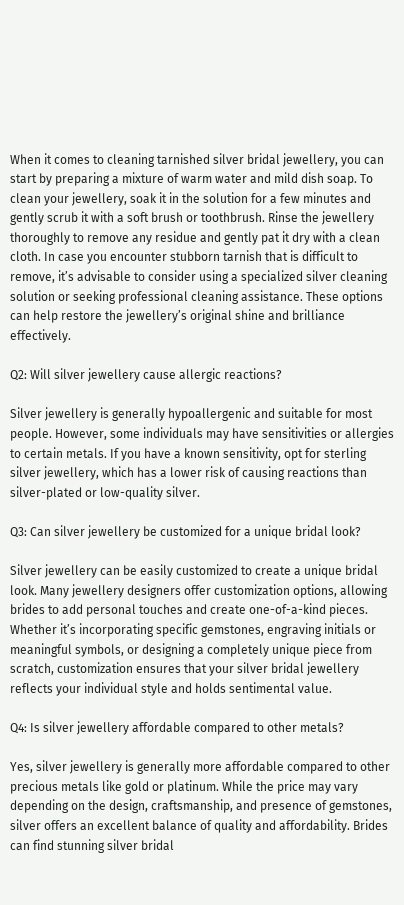When it comes to cleaning tarnished silver bridal jewellery, you can start by preparing a mixture of warm water and mild dish soap. To clean your jewellery, soak it in the solution for a few minutes and gently scrub it with a soft brush or toothbrush. Rinse the jewellery thoroughly to remove any residue and gently pat it dry with a clean cloth. In case you encounter stubborn tarnish that is difficult to remove, it’s advisable to consider using a specialized silver cleaning solution or seeking professional cleaning assistance. These options can help restore the jewellery’s original shine and brilliance effectively.

Q2: Will silver jewellery cause allergic reactions?

Silver jewellery is generally hypoallergenic and suitable for most people. However, some individuals may have sensitivities or allergies to certain metals. If you have a known sensitivity, opt for sterling silver jewellery, which has a lower risk of causing reactions than silver-plated or low-quality silver.

Q3: Can silver jewellery be customized for a unique bridal look?

Silver jewellery can be easily customized to create a unique bridal look. Many jewellery designers offer customization options, allowing brides to add personal touches and create one-of-a-kind pieces. Whether it’s incorporating specific gemstones, engraving initials or meaningful symbols, or designing a completely unique piece from scratch, customization ensures that your silver bridal jewellery reflects your individual style and holds sentimental value.

Q4: Is silver jewellery affordable compared to other metals?

Yes, silver jewellery is generally more affordable compared to other precious metals like gold or platinum. While the price may vary depending on the design, craftsmanship, and presence of gemstones, silver offers an excellent balance of quality and affordability. Brides can find stunning silver bridal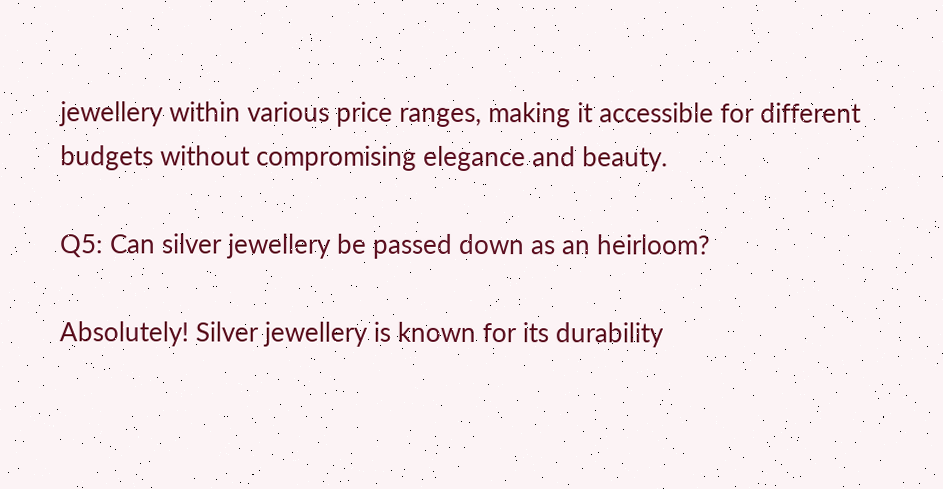jewellery within various price ranges, making it accessible for different budgets without compromising elegance and beauty.

Q5: Can silver jewellery be passed down as an heirloom?

Absolutely! Silver jewellery is known for its durability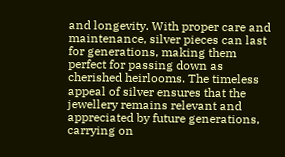and longevity. With proper care and maintenance, silver pieces can last for generations, making them perfect for passing down as cherished heirlooms. The timeless appeal of silver ensures that the jewellery remains relevant and appreciated by future generations, carrying on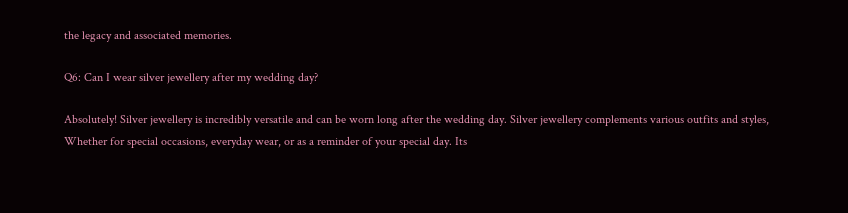the legacy and associated memories.

Q6: Can I wear silver jewellery after my wedding day?

Absolutely! Silver jewellery is incredibly versatile and can be worn long after the wedding day. Silver jewellery complements various outfits and styles, Whether for special occasions, everyday wear, or as a reminder of your special day. Its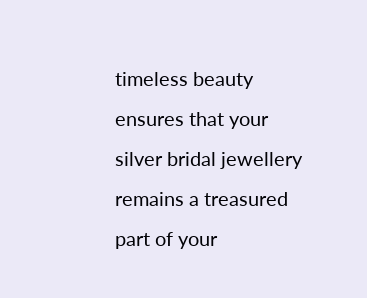timeless beauty ensures that your silver bridal jewellery remains a treasured part of your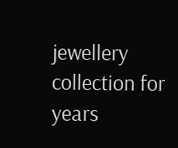jewellery collection for years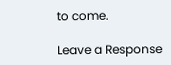to come.

Leave a Response